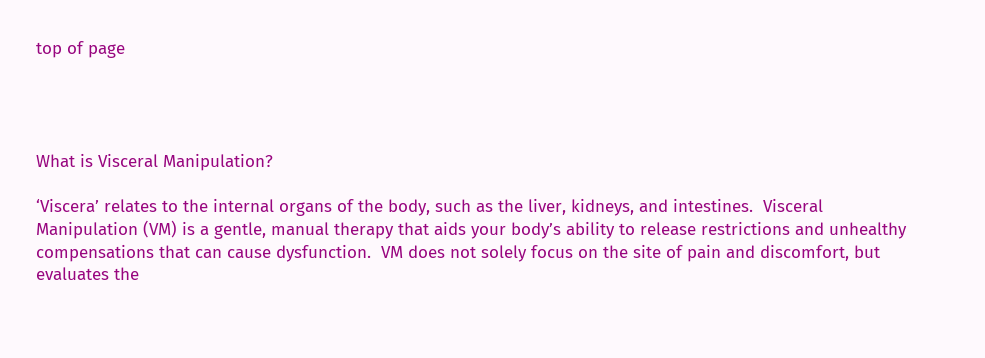top of page




What is Visceral Manipulation?

‘Viscera’ relates to the internal organs of the body, such as the liver, kidneys, and intestines.  Visceral Manipulation (VM) is a gentle, manual therapy that aids your body’s ability to release restrictions and unhealthy compensations that can cause dysfunction.  VM does not solely focus on the site of pain and discomfort, but evaluates the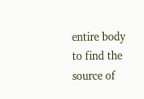entire body to find the source of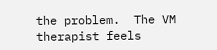the problem.  The VM therapist feels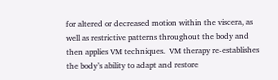for altered or decreased motion within the viscera, as well as restrictive patterns throughout the body and then applies VM techniques.  VM therapy re-establishes the body’s ability to adapt and restore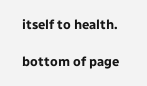itself to health.

bottom of page